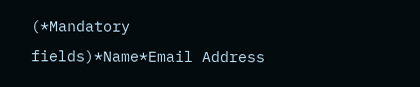(*Mandatory fields)*Name*Email Address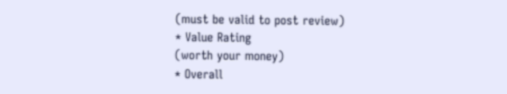(must be valid to post review)
* Value Rating
(worth your money)
* Overall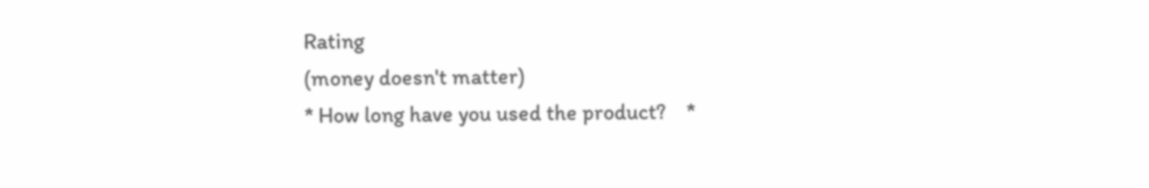Rating
(money doesn't matter)
* How long have you used the product?    *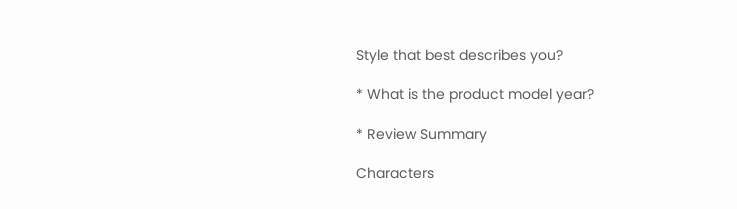Style that best describes you?

* What is the product model year?

* Review Summary

Characters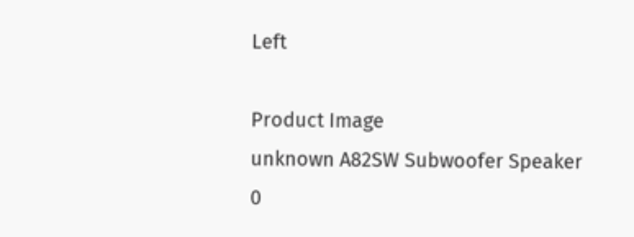Left

Product Image
unknown A82SW Subwoofer Speaker
0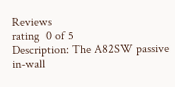Reviews
rating  0 of 5
Description: The A82SW passive in-wall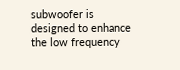subwoofer is designed to enhance the low frequency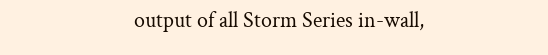output of all Storm Series in-wall,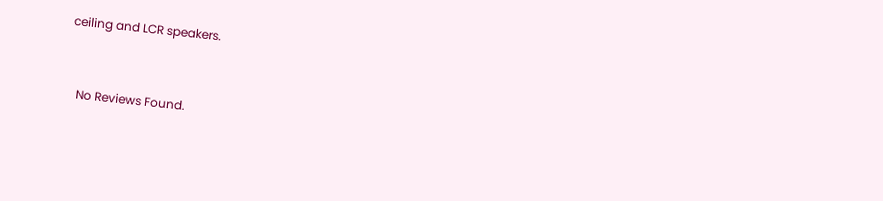ceiling and LCR speakers.


   No Reviews Found.